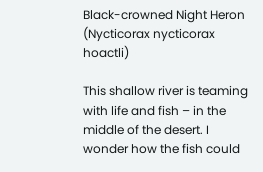Black-crowned Night Heron (Nycticorax nycticorax hoactli)

This shallow river is teaming with life and fish – in the middle of the desert. I wonder how the fish could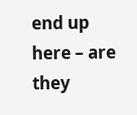end up here – are they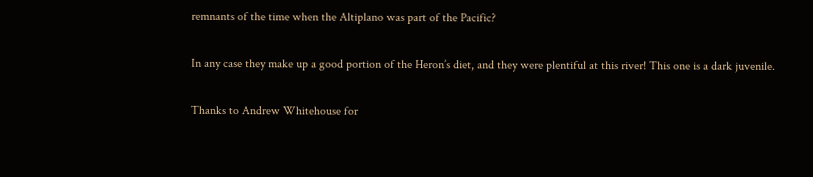remnants of the time when the Altiplano was part of the Pacific?

In any case they make up a good portion of the Heron’s diet, and they were plentiful at this river! This one is a dark juvenile.

Thanks to Andrew Whitehouse for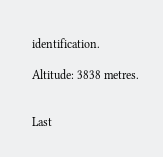identification.

Altitude: 3838 metres.


Last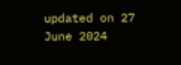updated on 27 June 2024